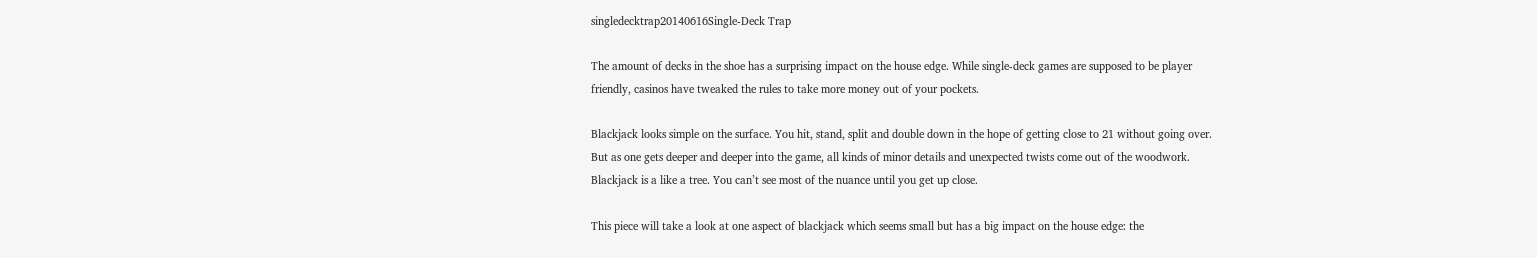singledecktrap20140616Single-Deck Trap

The amount of decks in the shoe has a surprising impact on the house edge. While single-deck games are supposed to be player friendly, casinos have tweaked the rules to take more money out of your pockets.

Blackjack looks simple on the surface. You hit, stand, split and double down in the hope of getting close to 21 without going over. But as one gets deeper and deeper into the game, all kinds of minor details and unexpected twists come out of the woodwork. Blackjack is a like a tree. You can’t see most of the nuance until you get up close.

This piece will take a look at one aspect of blackjack which seems small but has a big impact on the house edge: the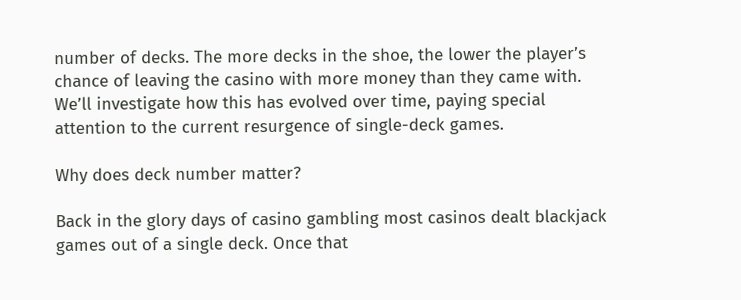number of decks. The more decks in the shoe, the lower the player’s chance of leaving the casino with more money than they came with. We’ll investigate how this has evolved over time, paying special attention to the current resurgence of single-deck games.

Why does deck number matter?

Back in the glory days of casino gambling most casinos dealt blackjack games out of a single deck. Once that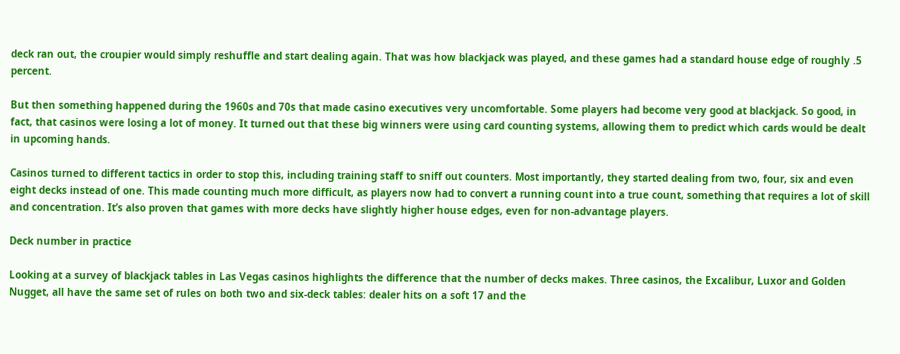deck ran out, the croupier would simply reshuffle and start dealing again. That was how blackjack was played, and these games had a standard house edge of roughly .5 percent.

But then something happened during the 1960s and 70s that made casino executives very uncomfortable. Some players had become very good at blackjack. So good, in fact, that casinos were losing a lot of money. It turned out that these big winners were using card counting systems, allowing them to predict which cards would be dealt in upcoming hands.

Casinos turned to different tactics in order to stop this, including training staff to sniff out counters. Most importantly, they started dealing from two, four, six and even eight decks instead of one. This made counting much more difficult, as players now had to convert a running count into a true count, something that requires a lot of skill and concentration. It’s also proven that games with more decks have slightly higher house edges, even for non-advantage players.

Deck number in practice

Looking at a survey of blackjack tables in Las Vegas casinos highlights the difference that the number of decks makes. Three casinos, the Excalibur, Luxor and Golden Nugget, all have the same set of rules on both two and six-deck tables: dealer hits on a soft 17 and the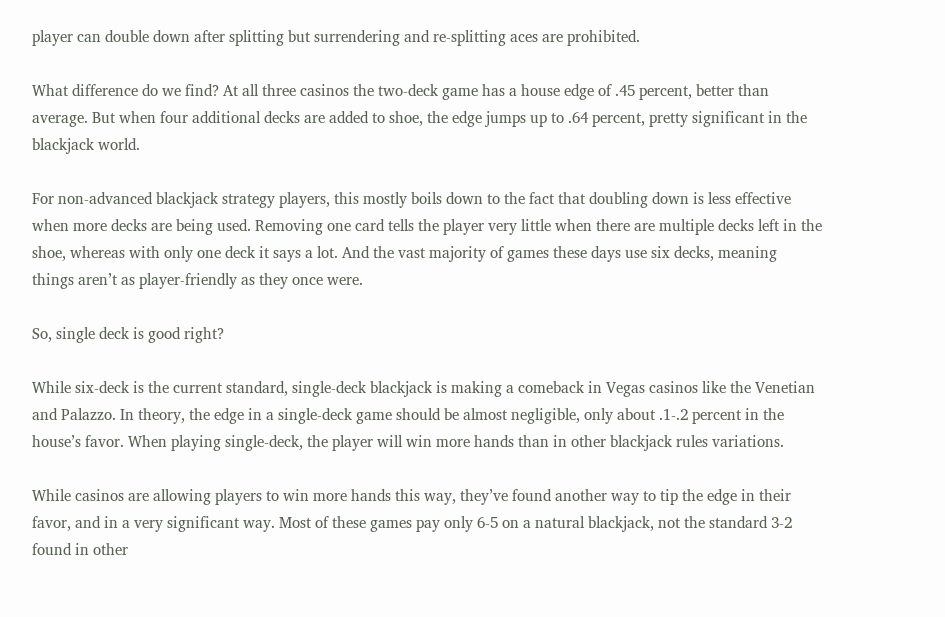player can double down after splitting but surrendering and re-splitting aces are prohibited.

What difference do we find? At all three casinos the two-deck game has a house edge of .45 percent, better than average. But when four additional decks are added to shoe, the edge jumps up to .64 percent, pretty significant in the blackjack world.

For non-advanced blackjack strategy players, this mostly boils down to the fact that doubling down is less effective when more decks are being used. Removing one card tells the player very little when there are multiple decks left in the shoe, whereas with only one deck it says a lot. And the vast majority of games these days use six decks, meaning things aren’t as player-friendly as they once were.

So, single deck is good right?

While six-deck is the current standard, single-deck blackjack is making a comeback in Vegas casinos like the Venetian and Palazzo. In theory, the edge in a single-deck game should be almost negligible, only about .1-.2 percent in the house’s favor. When playing single-deck, the player will win more hands than in other blackjack rules variations.

While casinos are allowing players to win more hands this way, they’ve found another way to tip the edge in their favor, and in a very significant way. Most of these games pay only 6-5 on a natural blackjack, not the standard 3-2 found in other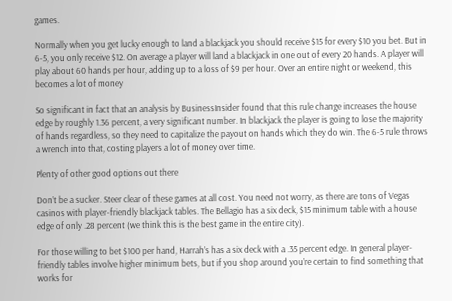games.

Normally when you get lucky enough to land a blackjack you should receive $15 for every $10 you bet. But in 6-5, you only receive $12. On average a player will land a blackjack in one out of every 20 hands. A player will play about 60 hands per hour, adding up to a loss of $9 per hour. Over an entire night or weekend, this becomes a lot of money

So significant in fact that an analysis by BusinessInsider found that this rule change increases the house edge by roughly 1.36 percent, a very significant number. In blackjack the player is going to lose the majority of hands regardless, so they need to capitalize the payout on hands which they do win. The 6-5 rule throws a wrench into that, costing players a lot of money over time.

Plenty of other good options out there

Don’t be a sucker. Steer clear of these games at all cost. You need not worry, as there are tons of Vegas casinos with player-friendly blackjack tables. The Bellagio has a six deck, $15 minimum table with a house edge of only .28 percent (we think this is the best game in the entire city).

For those willing to bet $100 per hand, Harrah’s has a six deck with a .35 percent edge. In general player-friendly tables involve higher minimum bets, but if you shop around you’re certain to find something that works for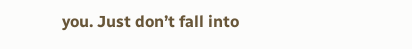you. Just don’t fall into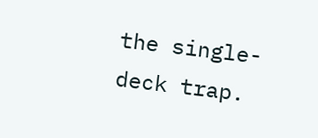the single-deck trap.